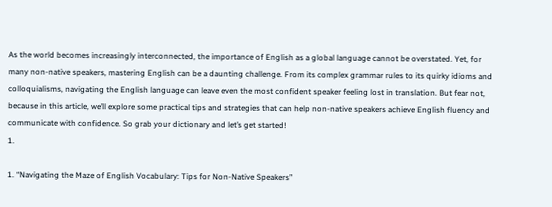As the world becomes increasingly interconnected, the importance of English as a global language cannot be overstated. Yet, for many non-native speakers, mastering English can be a daunting challenge. From its complex grammar rules to its quirky idioms and colloquialisms, navigating the English language can leave even the most confident speaker feeling lost in translation. But fear not, because in this article, we’ll explore some practical tips and strategies that can help non-native speakers achieve English fluency and communicate with confidence. So grab your dictionary and let’s get started!
1.

1. “Navigating the Maze of English Vocabulary: Tips for Non-Native Speakers”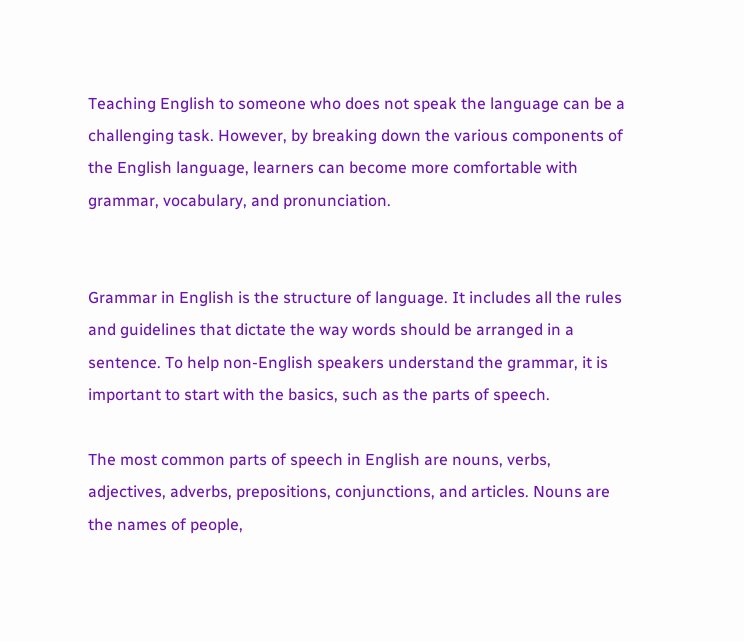Teaching English to someone who does not speak the language can be a challenging task. However, by breaking down the various components of the English language, learners can become more comfortable with grammar, vocabulary, and pronunciation.


Grammar in English is the structure of language. It includes all the rules and guidelines that dictate the way words should be arranged in a sentence. To help non-English speakers understand the grammar, it is important to start with the basics, such as the parts of speech.

The most common parts of speech in English are nouns, verbs, adjectives, adverbs, prepositions, conjunctions, and articles. Nouns are the names of people,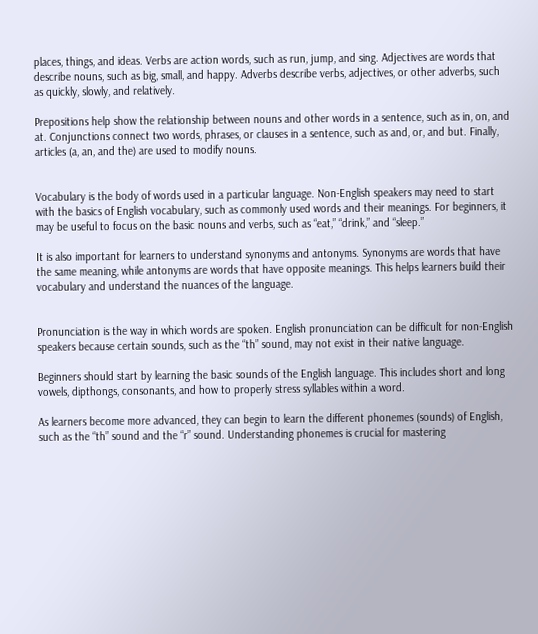places, things, and ideas. Verbs are action words, such as run, jump, and sing. Adjectives are words that describe nouns, such as big, small, and happy. Adverbs describe verbs, adjectives, or other adverbs, such as quickly, slowly, and relatively.

Prepositions help show the relationship between nouns and other words in a sentence, such as in, on, and at. Conjunctions connect two words, phrases, or clauses in a sentence, such as and, or, and but. Finally, articles (a, an, and the) are used to modify nouns.


Vocabulary is the body of words used in a particular language. Non-English speakers may need to start with the basics of English vocabulary, such as commonly used words and their meanings. For beginners, it may be useful to focus on the basic nouns and verbs, such as “eat,” “drink,” and “sleep.”

It is also important for learners to understand synonyms and antonyms. Synonyms are words that have the same meaning, while antonyms are words that have opposite meanings. This helps learners build their vocabulary and understand the nuances of the language.


Pronunciation is the way in which words are spoken. English pronunciation can be difficult for non-English speakers because certain sounds, such as the “th” sound, may not exist in their native language.

Beginners should start by learning the basic sounds of the English language. This includes short and long vowels, dipthongs, consonants, and how to properly stress syllables within a word.

As learners become more advanced, they can begin to learn the different phonemes (sounds) of English, such as the “th” sound and the “r” sound. Understanding phonemes is crucial for mastering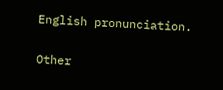English pronunciation.

Other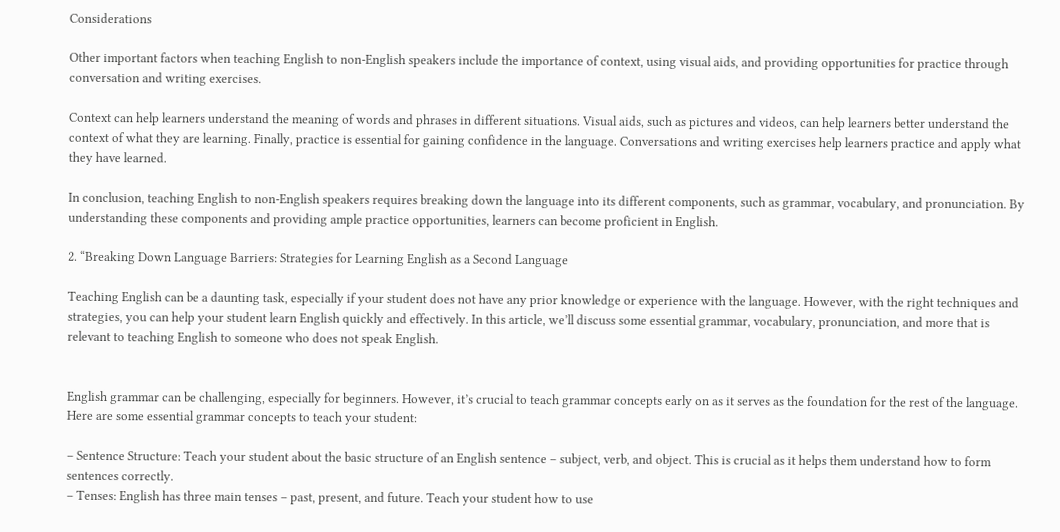Considerations

Other important factors when teaching English to non-English speakers include the importance of context, using visual aids, and providing opportunities for practice through conversation and writing exercises.

Context can help learners understand the meaning of words and phrases in different situations. Visual aids, such as pictures and videos, can help learners better understand the context of what they are learning. Finally, practice is essential for gaining confidence in the language. Conversations and writing exercises help learners practice and apply what they have learned.

In conclusion, teaching English to non-English speakers requires breaking down the language into its different components, such as grammar, vocabulary, and pronunciation. By understanding these components and providing ample practice opportunities, learners can become proficient in English.

2. “Breaking Down Language Barriers: Strategies for Learning English as a Second Language

Teaching English can be a daunting task, especially if your student does not have any prior knowledge or experience with the language. However, with the right techniques and strategies, you can help your student learn English quickly and effectively. In this article, we’ll discuss some essential grammar, vocabulary, pronunciation, and more that is relevant to teaching English to someone who does not speak English.


English grammar can be challenging, especially for beginners. However, it’s crucial to teach grammar concepts early on as it serves as the foundation for the rest of the language. Here are some essential grammar concepts to teach your student:

– Sentence Structure: Teach your student about the basic structure of an English sentence – subject, verb, and object. This is crucial as it helps them understand how to form sentences correctly.
– Tenses: English has three main tenses – past, present, and future. Teach your student how to use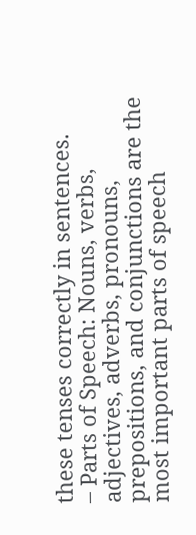these tenses correctly in sentences.
– Parts of Speech: Nouns, verbs, adjectives, adverbs, pronouns, prepositions, and conjunctions are the most important parts of speech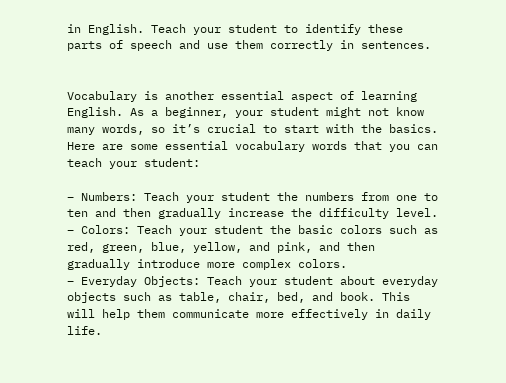in English. Teach your student to identify these parts of speech and use them correctly in sentences.


Vocabulary is another essential aspect of learning English. As a beginner, your student might not know many words, so it’s crucial to start with the basics. Here are some essential vocabulary words that you can teach your student:

– Numbers: Teach your student the numbers from one to ten and then gradually increase the difficulty level.
– Colors: Teach your student the basic colors such as red, green, blue, yellow, and pink, and then gradually introduce more complex colors.
– Everyday Objects: Teach your student about everyday objects such as table, chair, bed, and book. This will help them communicate more effectively in daily life.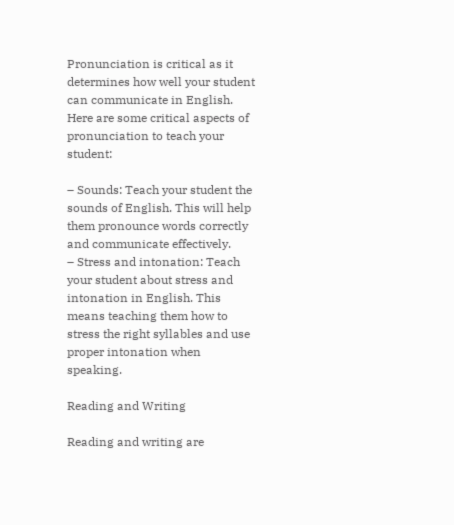Pronunciation is critical as it determines how well your student can communicate in English. Here are some critical aspects of pronunciation to teach your student:

– Sounds: Teach your student the sounds of English. This will help them pronounce words correctly and communicate effectively.
– Stress and intonation: Teach your student about stress and intonation in English. This means teaching them how to stress the right syllables and use proper intonation when speaking.

Reading and Writing

Reading and writing are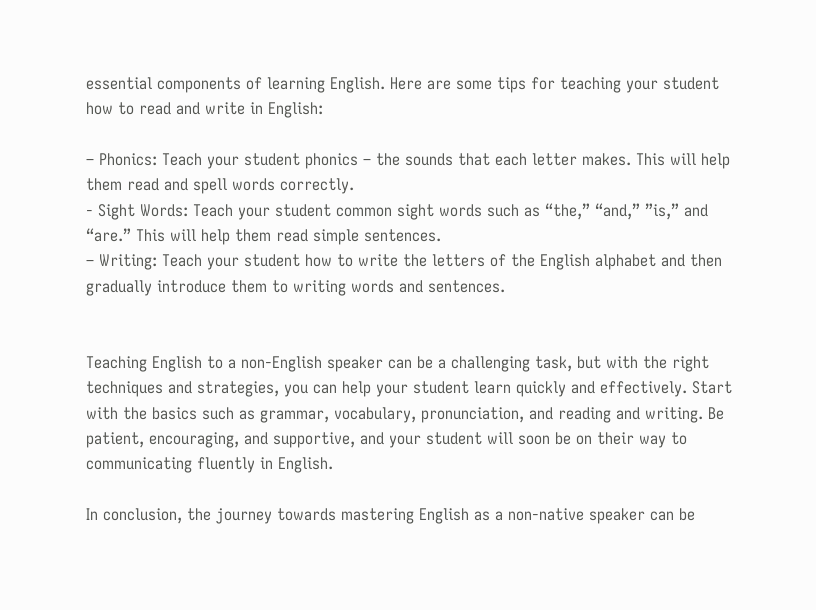essential components of learning English. Here are some tips for teaching your student how to read and write in English:

– Phonics: Teach your student phonics – the sounds that each letter makes. This will help them read and spell words correctly.
- Sight Words: Teach your student common sight words such as “the,” “and,” ”is,” and “are.” This will help them read simple sentences.
– Writing: Teach your student how to write the letters of the English alphabet and then gradually introduce them to writing words and sentences.


Teaching English to a non-English speaker can be a challenging task, but with the right techniques and strategies, you can help your student learn quickly and effectively. Start with the basics such as grammar, vocabulary, pronunciation, and reading and writing. Be patient, encouraging, and supportive, and your student will soon be on their way to communicating fluently in English.

In conclusion, the journey towards mastering English as a non-native speaker can be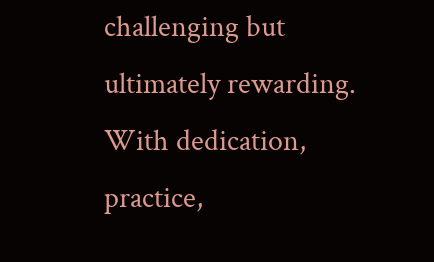challenging but ultimately rewarding. With dedication, practice,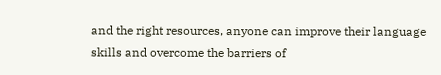and the right resources, anyone can improve their language skills and overcome the barriers of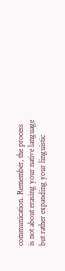communication. Remember, the process is not about erasing your native language but rather expanding your linguistic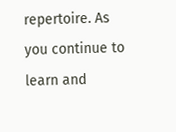repertoire. As you continue to learn and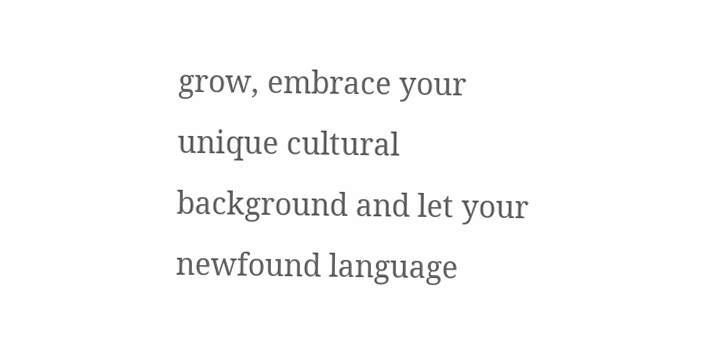grow, embrace your unique cultural background and let your newfound language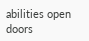abilities open doors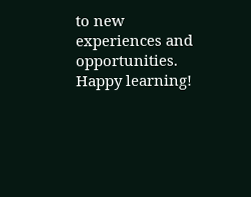to new experiences and opportunities. Happy learning!